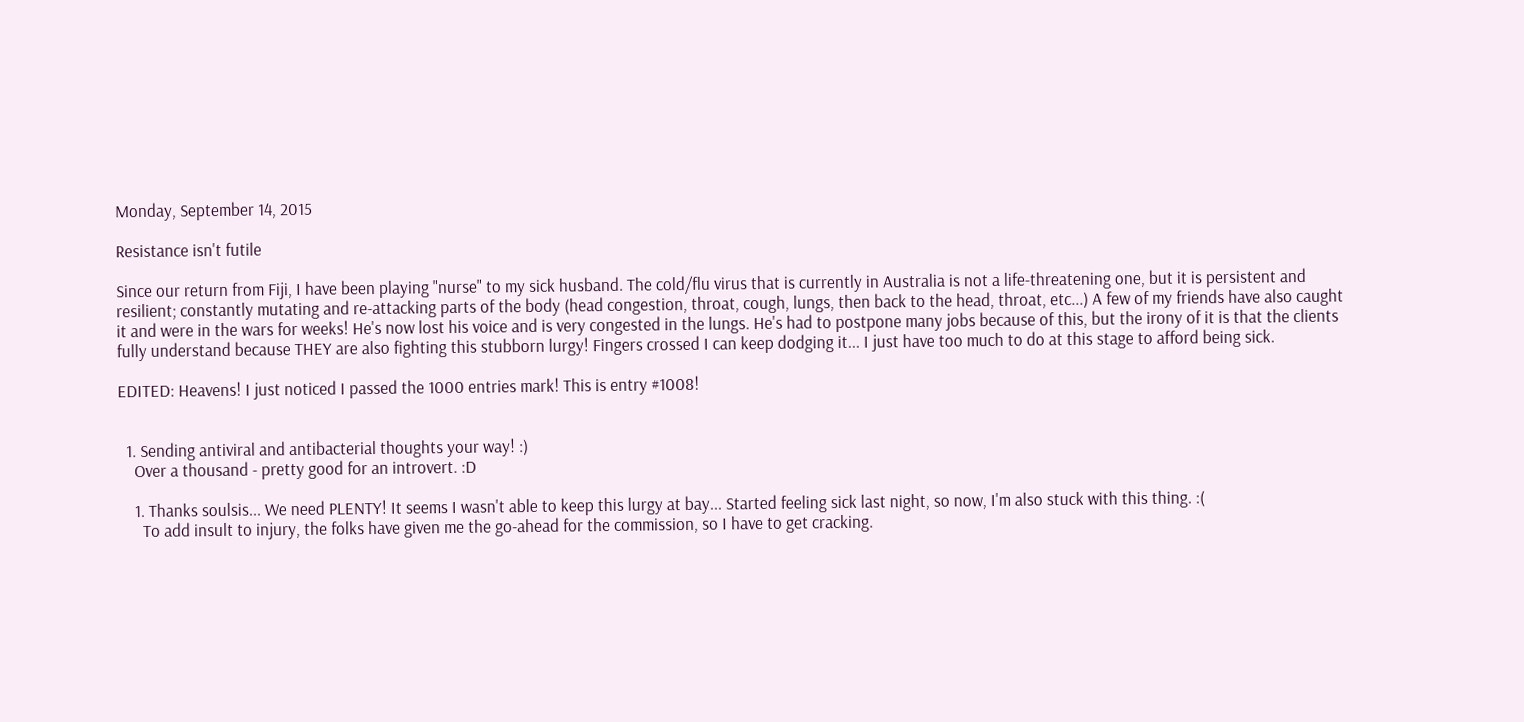Monday, September 14, 2015

Resistance isn't futile

Since our return from Fiji, I have been playing "nurse" to my sick husband. The cold/flu virus that is currently in Australia is not a life-threatening one, but it is persistent and resilient; constantly mutating and re-attacking parts of the body (head congestion, throat, cough, lungs, then back to the head, throat, etc...) A few of my friends have also caught it and were in the wars for weeks! He's now lost his voice and is very congested in the lungs. He's had to postpone many jobs because of this, but the irony of it is that the clients fully understand because THEY are also fighting this stubborn lurgy! Fingers crossed I can keep dodging it... I just have too much to do at this stage to afford being sick.

EDITED: Heavens! I just noticed I passed the 1000 entries mark! This is entry #1008!


  1. Sending antiviral and antibacterial thoughts your way! :)
    Over a thousand - pretty good for an introvert. :D

    1. Thanks soulsis... We need PLENTY! It seems I wasn't able to keep this lurgy at bay... Started feeling sick last night, so now, I'm also stuck with this thing. :(
      To add insult to injury, the folks have given me the go-ahead for the commission, so I have to get cracking.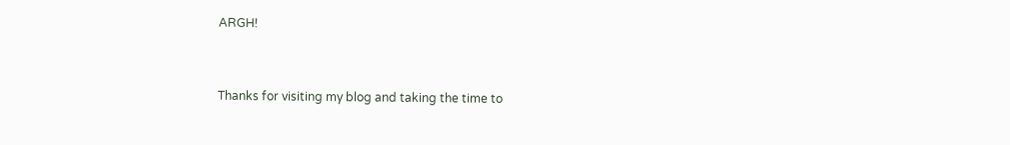ARGH!


Thanks for visiting my blog and taking the time to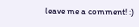leave me a comment! :)